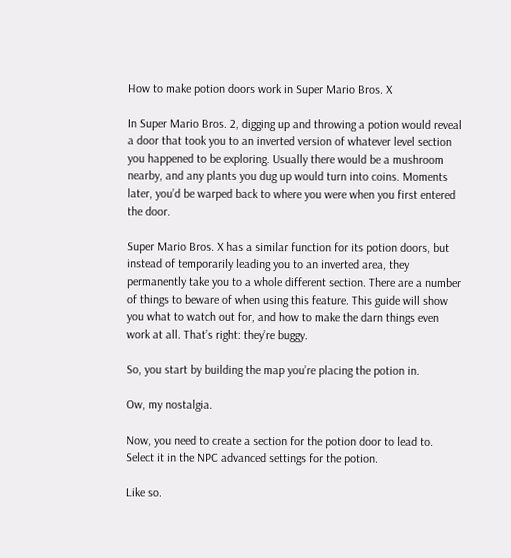How to make potion doors work in Super Mario Bros. X

In Super Mario Bros. 2, digging up and throwing a potion would reveal a door that took you to an inverted version of whatever level section you happened to be exploring. Usually there would be a mushroom nearby, and any plants you dug up would turn into coins. Moments later, you’d be warped back to where you were when you first entered the door.

Super Mario Bros. X has a similar function for its potion doors, but instead of temporarily leading you to an inverted area, they permanently take you to a whole different section. There are a number of things to beware of when using this feature. This guide will show you what to watch out for, and how to make the darn things even work at all. That’s right: they’re buggy.

So, you start by building the map you’re placing the potion in.

Ow, my nostalgia.

Now, you need to create a section for the potion door to lead to. Select it in the NPC advanced settings for the potion.

Like so.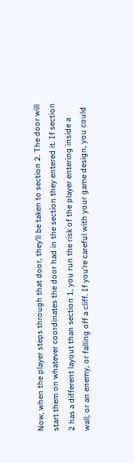Now, when the player steps through that door, they’ll be taken to section 2. The door will start them on whatever coordinates the door had in the section they entered it. If section 2 has a different layout than section 1, you run the risk of the player entering inside a wall, or an enemy, or falling off a cliff. If you’re careful with your game design, you could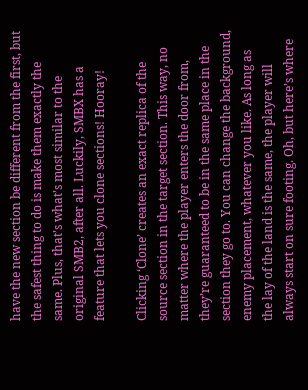have the new section be different from the first, but the safest thing to do is make them exactly the same. Plus, that’s what’s most similar to the original SMB2, after all. Luckily, SMBX has a feature that lets you clone sections! Hooray!

Clicking ‘Clone’ creates an exact replica of the source section in the target section. This way, no matter where the player enters the door from, they’re guaranteed to be in the same place in the section they go to. You can change the background, enemy placement, whatever you like. As long as the lay of the land is the same, the player will always start on sure footing. Oh, but here’s where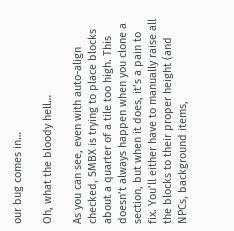our bug comes in…

Oh, what the bloody hell…

As you can see, even with auto-align checked, SMBX is trying to place blocks about a quarter of a tile too high. This doesn’t always happen when you clone a section, but when it does, it’s a pain to fix. You’ll either have to manually raise all the blocks to their proper height (and NPCs, background items,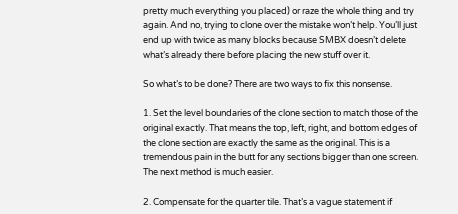pretty much everything you placed) or raze the whole thing and try again. And no, trying to clone over the mistake won’t help. You’ll just end up with twice as many blocks because SMBX doesn’t delete what’s already there before placing the new stuff over it.

So what’s to be done? There are two ways to fix this nonsense.

1. Set the level boundaries of the clone section to match those of the original exactly. That means the top, left, right, and bottom edges of the clone section are exactly the same as the original. This is a tremendous pain in the butt for any sections bigger than one screen. The next method is much easier.

2. Compensate for the quarter tile. That’s a vague statement if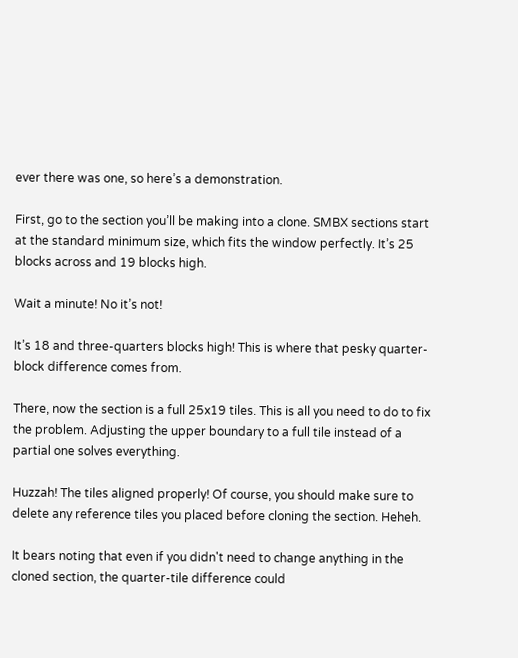ever there was one, so here’s a demonstration.

First, go to the section you’ll be making into a clone. SMBX sections start at the standard minimum size, which fits the window perfectly. It’s 25 blocks across and 19 blocks high.

Wait a minute! No it’s not!

It’s 18 and three-quarters blocks high! This is where that pesky quarter-block difference comes from.

There, now the section is a full 25x19 tiles. This is all you need to do to fix the problem. Adjusting the upper boundary to a full tile instead of a partial one solves everything.

Huzzah! The tiles aligned properly! Of course, you should make sure to delete any reference tiles you placed before cloning the section. Heheh.

It bears noting that even if you didn't need to change anything in the cloned section, the quarter-tile difference could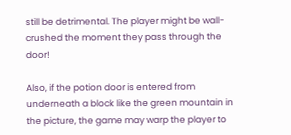still be detrimental. The player might be wall-crushed the moment they pass through the door!

Also, if the potion door is entered from underneath a block like the green mountain in the picture, the game may warp the player to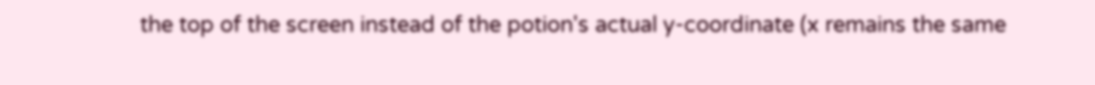the top of the screen instead of the potion's actual y-coordinate (x remains the same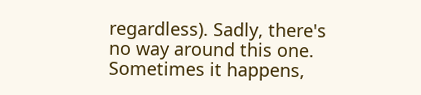regardless). Sadly, there's no way around this one. Sometimes it happens,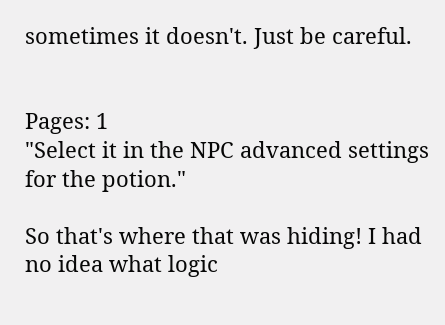sometimes it doesn't. Just be careful.


Pages: 1
"Select it in the NPC advanced settings for the potion."

So that's where that was hiding! I had no idea what logic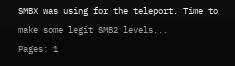SMBX was using for the teleport. Time to make some legit SMB2 levels...
Pages: 1